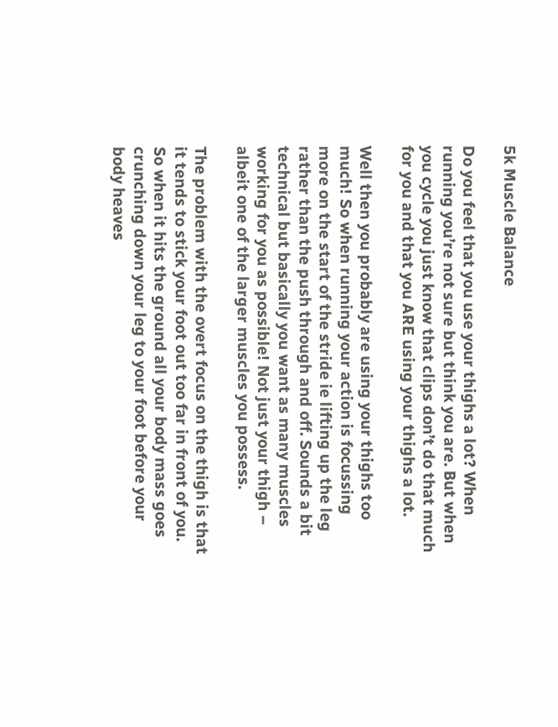5k Muscle Balance

Do you feel that you use your thighs a lot? When running you’re not sure but think you are. But when you cycle you just know that clips don’t do that much for you and that you ARE using your thighs a lot.

Well then you probably are using your thighs too much! So when running your action is focussing more on the start of the stride ie lifting up the leg rather than the push through and off. Sounds a bit technical but basically you want as many muscles working for you as possible! Not just your thigh – albeit one of the larger muscles you possess.

The problem with the overt focus on the thigh is that it tends to stick your foot out too far in front of you. So when it hits the ground all your body mass goes crunching down your leg to your foot before your body heaves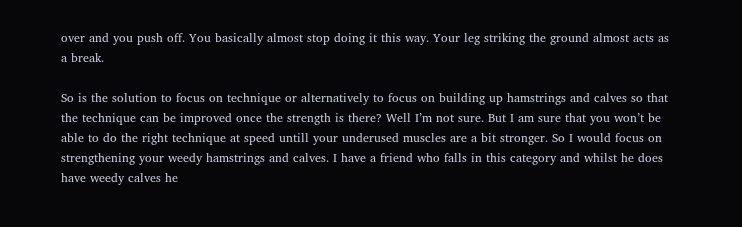over and you push off. You basically almost stop doing it this way. Your leg striking the ground almost acts as a break.

So is the solution to focus on technique or alternatively to focus on building up hamstrings and calves so that the technique can be improved once the strength is there? Well I’m not sure. But I am sure that you won’t be able to do the right technique at speed untill your underused muscles are a bit stronger. So I would focus on strengthening your weedy hamstrings and calves. I have a friend who falls in this category and whilst he does have weedy calves he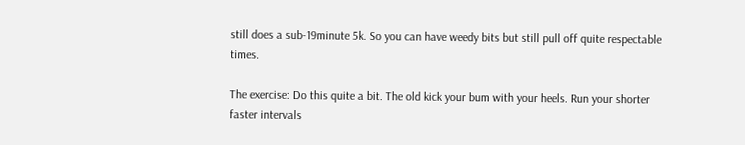still does a sub-19minute 5k. So you can have weedy bits but still pull off quite respectable times.

The exercise: Do this quite a bit. The old kick your bum with your heels. Run your shorter faster intervals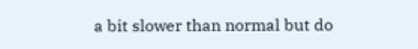a bit slower than normal but do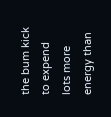the bum kick to expend lots more energy than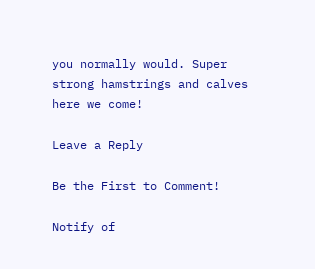you normally would. Super strong hamstrings and calves here we come!

Leave a Reply

Be the First to Comment!

Notify of